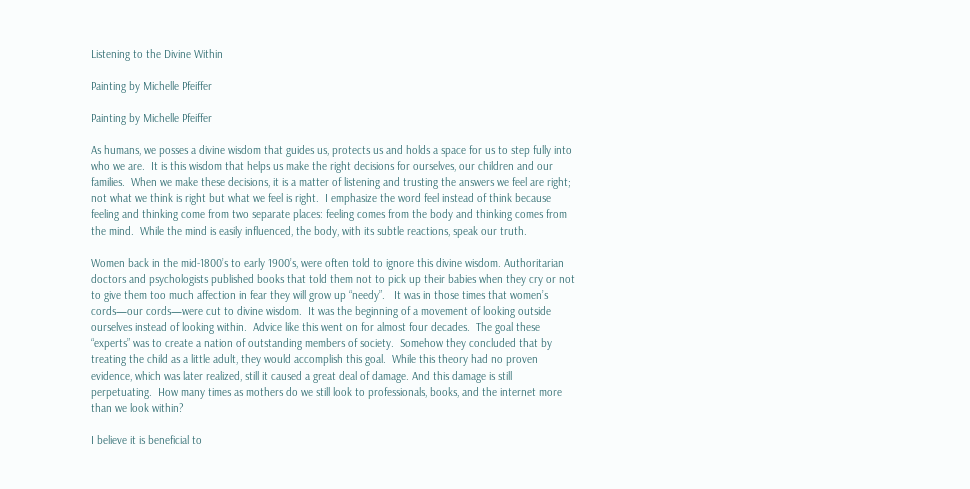Listening to the Divine Within

Painting by Michelle Pfeiffer

Painting by Michelle Pfeiffer

As humans, we posses a divine wisdom that guides us, protects us and holds a space for us to step fully into who we are.  It is this wisdom that helps us make the right decisions for ourselves, our children and our families.  When we make these decisions, it is a matter of listening and trusting the answers we feel are right; not what we think is right but what we feel is right.  I emphasize the word feel instead of think because feeling and thinking come from two separate places: feeling comes from the body and thinking comes from the mind.  While the mind is easily influenced, the body, with its subtle reactions, speak our truth.

Women back in the mid-1800’s to early 1900’s, were often told to ignore this divine wisdom. Authoritarian doctors and psychologists published books that told them not to pick up their babies when they cry or not to give them too much affection in fear they will grow up “needy”.   It was in those times that women’s cords—our cords—were cut to divine wisdom.  It was the beginning of a movement of looking outside ourselves instead of looking within.  Advice like this went on for almost four decades.  The goal these “experts” was to create a nation of outstanding members of society.  Somehow they concluded that by treating the child as a little adult, they would accomplish this goal.  While this theory had no proven evidence, which was later realized, still it caused a great deal of damage. And this damage is still perpetuating.  How many times as mothers do we still look to professionals, books, and the internet more than we look within?

I believe it is beneficial to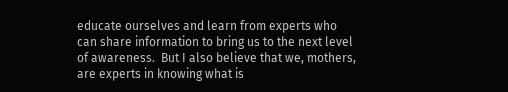educate ourselves and learn from experts who can share information to bring us to the next level of awareness.  But I also believe that we, mothers,  are experts in knowing what is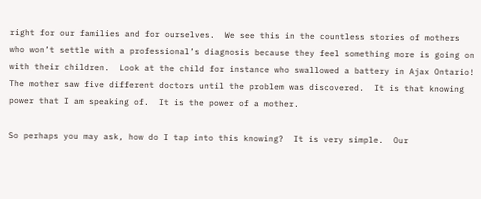right for our families and for ourselves.  We see this in the countless stories of mothers who won’t settle with a professional’s diagnosis because they feel something more is going on with their children.  Look at the child for instance who swallowed a battery in Ajax Ontario!  The mother saw five different doctors until the problem was discovered.  It is that knowing power that I am speaking of.  It is the power of a mother.

So perhaps you may ask, how do I tap into this knowing?  It is very simple.  Our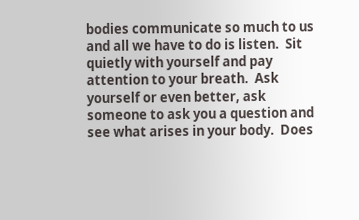bodies communicate so much to us and all we have to do is listen.  Sit quietly with yourself and pay attention to your breath.  Ask yourself or even better, ask someone to ask you a question and see what arises in your body.  Does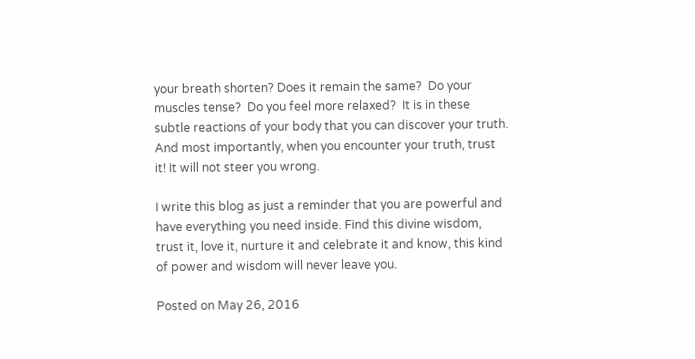your breath shorten? Does it remain the same?  Do your muscles tense?  Do you feel more relaxed?  It is in these subtle reactions of your body that you can discover your truth. And most importantly, when you encounter your truth, trust it! It will not steer you wrong.

I write this blog as just a reminder that you are powerful and have everything you need inside. Find this divine wisdom, trust it, love it, nurture it and celebrate it and know, this kind of power and wisdom will never leave you.

Posted on May 26, 2016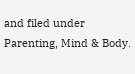and filed under Parenting, Mind & Body.